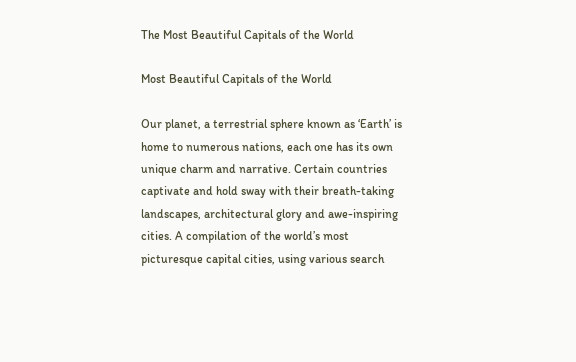The Most Beautiful Capitals of the World

Most Beautiful Capitals of the World

Our planet, a terrestrial sphere known as ‘Earth’ is home to numerous nations, each one has its own unique charm and narrative. Certain countries captivate and hold sway with their breath-taking landscapes, architectural glory and awe-inspiring cities. A compilation of the world’s most picturesque capital cities, using various search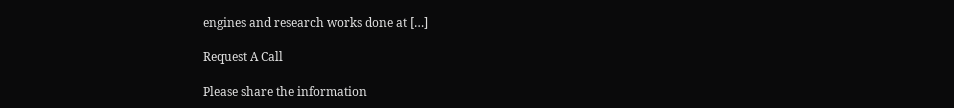engines and research works done at […]

Request A Call

Please share the information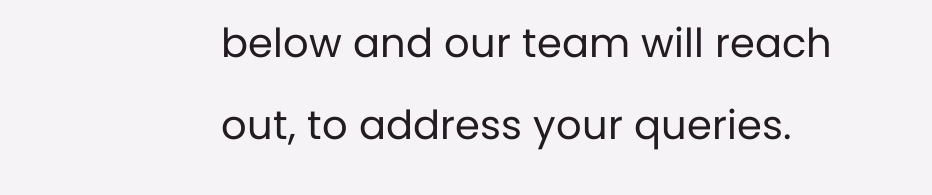below and our team will reach out, to address your queries.